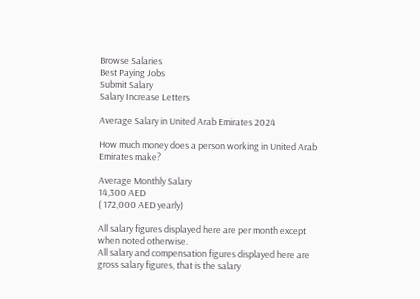Browse Salaries
Best Paying Jobs
Submit Salary
Salary Increase Letters

Average Salary in United Arab Emirates 2024

How much money does a person working in United Arab Emirates make?

Average Monthly Salary
14,300 AED
( 172,000 AED yearly)

All salary figures displayed here are per month except when noted otherwise.
All salary and compensation figures displayed here are gross salary figures, that is the salary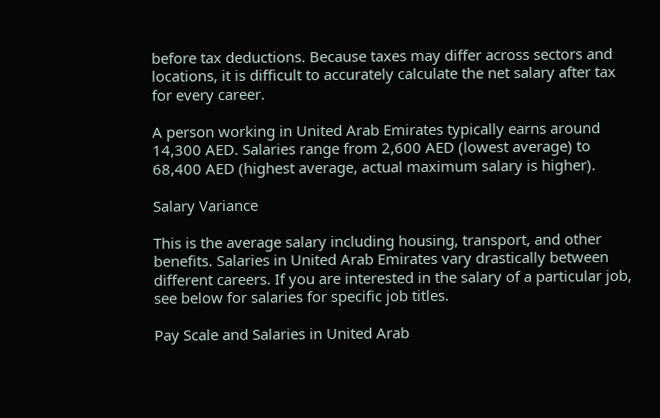before tax deductions. Because taxes may differ across sectors and locations, it is difficult to accurately calculate the net salary after tax for every career.

A person working in United Arab Emirates typically earns around 14,300 AED. Salaries range from 2,600 AED (lowest average) to 68,400 AED (highest average, actual maximum salary is higher).

Salary Variance

This is the average salary including housing, transport, and other benefits. Salaries in United Arab Emirates vary drastically between different careers. If you are interested in the salary of a particular job, see below for salaries for specific job titles.

Pay Scale and Salaries in United Arab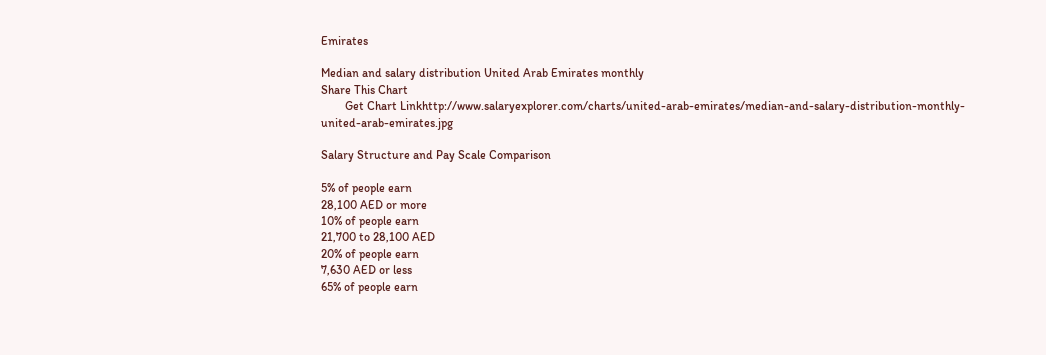Emirates

Median and salary distribution United Arab Emirates monthly
Share This Chart
        Get Chart Linkhttp://www.salaryexplorer.com/charts/united-arab-emirates/median-and-salary-distribution-monthly-united-arab-emirates.jpg

Salary Structure and Pay Scale Comparison

5% of people earn
28,100 AED or more
10% of people earn
21,700 to 28,100 AED
20% of people earn
7,630 AED or less
65% of people earn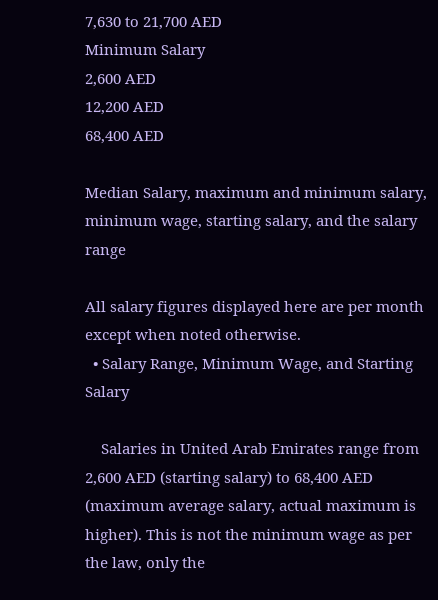7,630 to 21,700 AED
Minimum Salary
2,600 AED
12,200 AED
68,400 AED

Median Salary, maximum and minimum salary, minimum wage, starting salary, and the salary range

All salary figures displayed here are per month except when noted otherwise.
  • Salary Range, Minimum Wage, and Starting Salary

    Salaries in United Arab Emirates range from 2,600 AED (starting salary) to 68,400 AED (maximum average salary, actual maximum is higher). This is not the minimum wage as per the law, only the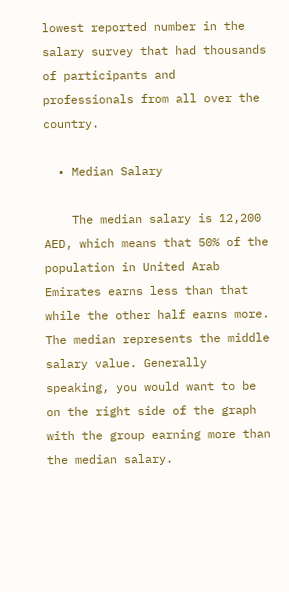lowest reported number in the salary survey that had thousands of participants and professionals from all over the country.

  • Median Salary

    The median salary is 12,200 AED, which means that 50% of the population in United Arab Emirates earns less than that while the other half earns more. The median represents the middle salary value. Generally speaking, you would want to be on the right side of the graph with the group earning more than the median salary.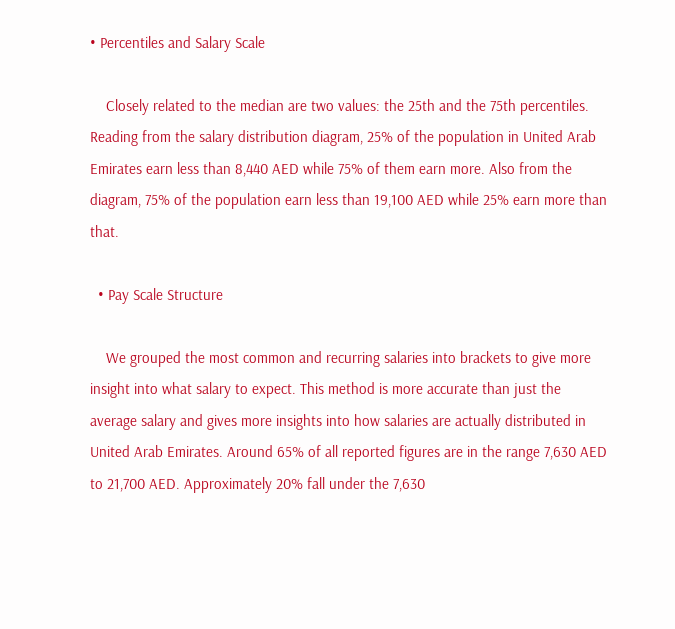• Percentiles and Salary Scale

    Closely related to the median are two values: the 25th and the 75th percentiles. Reading from the salary distribution diagram, 25% of the population in United Arab Emirates earn less than 8,440 AED while 75% of them earn more. Also from the diagram, 75% of the population earn less than 19,100 AED while 25% earn more than that.

  • Pay Scale Structure

    We grouped the most common and recurring salaries into brackets to give more insight into what salary to expect. This method is more accurate than just the average salary and gives more insights into how salaries are actually distributed in United Arab Emirates. Around 65% of all reported figures are in the range 7,630 AED to 21,700 AED. Approximately 20% fall under the 7,630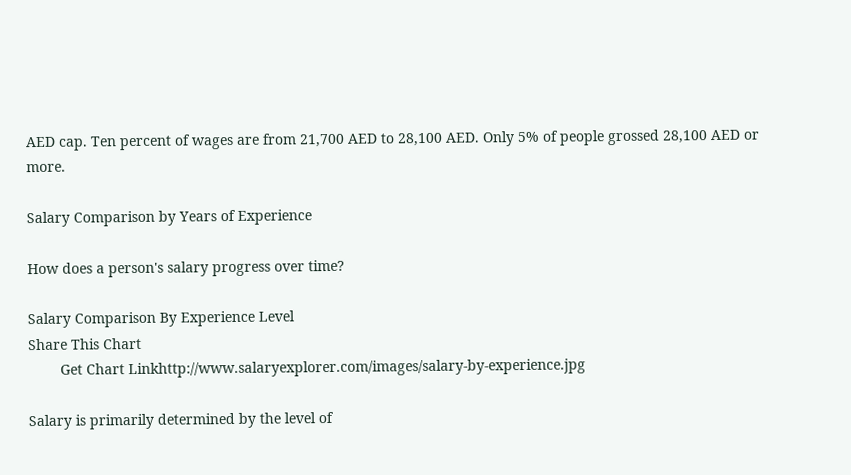AED cap. Ten percent of wages are from 21,700 AED to 28,100 AED. Only 5% of people grossed 28,100 AED or more.

Salary Comparison by Years of Experience

How does a person's salary progress over time?

Salary Comparison By Experience Level
Share This Chart
        Get Chart Linkhttp://www.salaryexplorer.com/images/salary-by-experience.jpg

Salary is primarily determined by the level of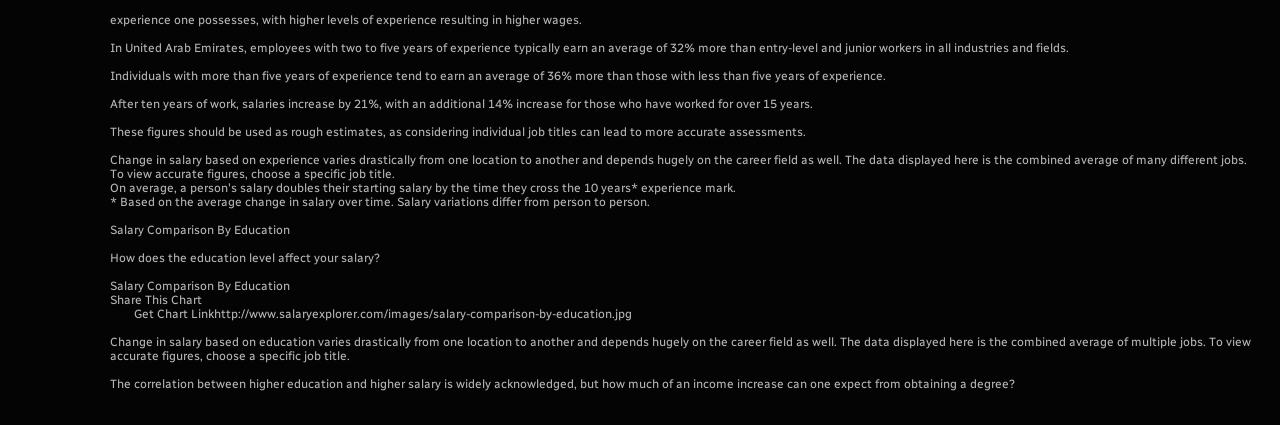experience one possesses, with higher levels of experience resulting in higher wages.

In United Arab Emirates, employees with two to five years of experience typically earn an average of 32% more than entry-level and junior workers in all industries and fields.

Individuals with more than five years of experience tend to earn an average of 36% more than those with less than five years of experience.

After ten years of work, salaries increase by 21%, with an additional 14% increase for those who have worked for over 15 years.

These figures should be used as rough estimates, as considering individual job titles can lead to more accurate assessments.

Change in salary based on experience varies drastically from one location to another and depends hugely on the career field as well. The data displayed here is the combined average of many different jobs. To view accurate figures, choose a specific job title.
On average, a person's salary doubles their starting salary by the time they cross the 10 years* experience mark.
* Based on the average change in salary over time. Salary variations differ from person to person.

Salary Comparison By Education

How does the education level affect your salary?

Salary Comparison By Education
Share This Chart
        Get Chart Linkhttp://www.salaryexplorer.com/images/salary-comparison-by-education.jpg

Change in salary based on education varies drastically from one location to another and depends hugely on the career field as well. The data displayed here is the combined average of multiple jobs. To view accurate figures, choose a specific job title.

The correlation between higher education and higher salary is widely acknowledged, but how much of an income increase can one expect from obtaining a degree?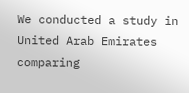We conducted a study in United Arab Emirates comparing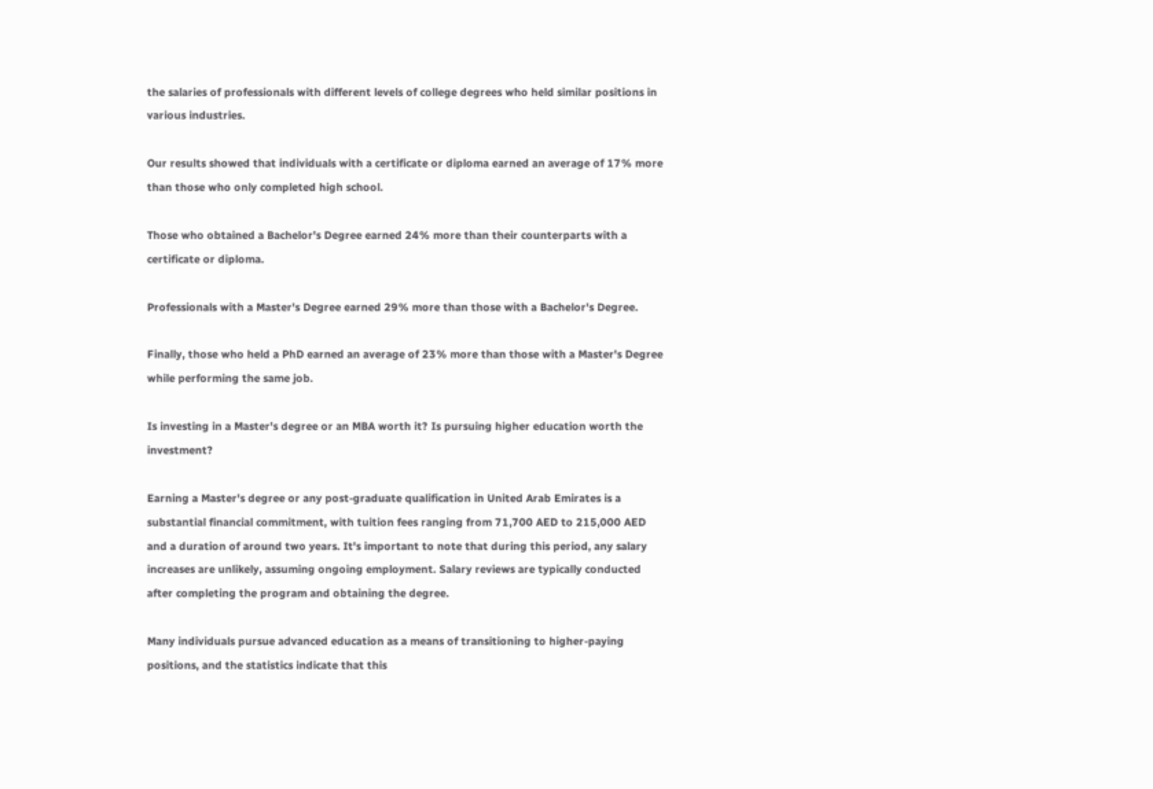the salaries of professionals with different levels of college degrees who held similar positions in various industries.

Our results showed that individuals with a certificate or diploma earned an average of 17% more than those who only completed high school.

Those who obtained a Bachelor's Degree earned 24% more than their counterparts with a certificate or diploma.

Professionals with a Master's Degree earned 29% more than those with a Bachelor's Degree.

Finally, those who held a PhD earned an average of 23% more than those with a Master's Degree while performing the same job.

Is investing in a Master's degree or an MBA worth it? Is pursuing higher education worth the investment?

Earning a Master's degree or any post-graduate qualification in United Arab Emirates is a substantial financial commitment, with tuition fees ranging from 71,700 AED to 215,000 AED and a duration of around two years. It's important to note that during this period, any salary increases are unlikely, assuming ongoing employment. Salary reviews are typically conducted after completing the program and obtaining the degree.

Many individuals pursue advanced education as a means of transitioning to higher-paying positions, and the statistics indicate that this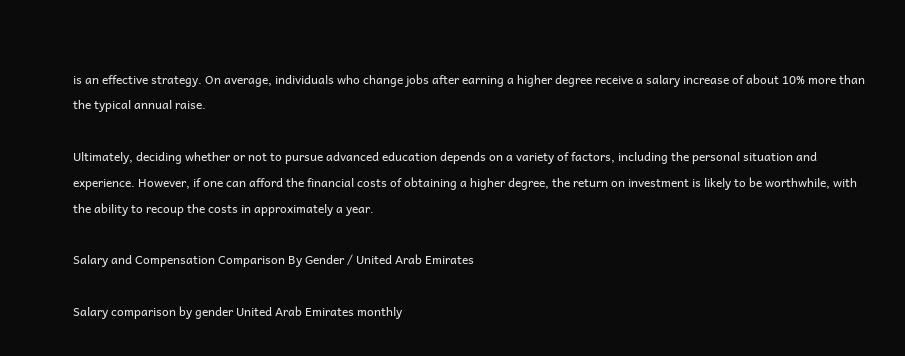is an effective strategy. On average, individuals who change jobs after earning a higher degree receive a salary increase of about 10% more than the typical annual raise.

Ultimately, deciding whether or not to pursue advanced education depends on a variety of factors, including the personal situation and experience. However, if one can afford the financial costs of obtaining a higher degree, the return on investment is likely to be worthwhile, with the ability to recoup the costs in approximately a year.

Salary and Compensation Comparison By Gender / United Arab Emirates

Salary comparison by gender United Arab Emirates monthly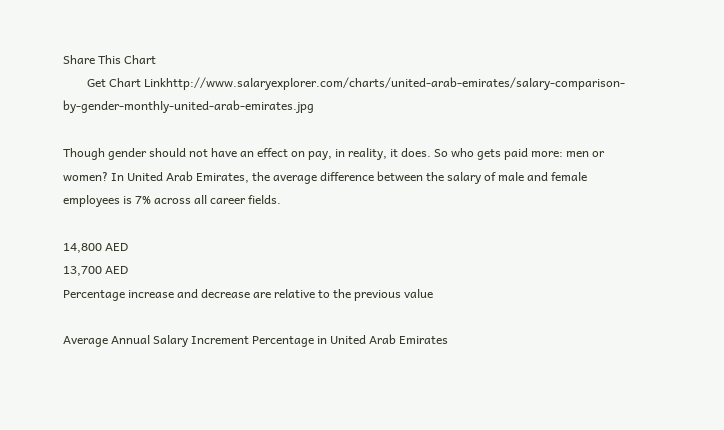Share This Chart
        Get Chart Linkhttp://www.salaryexplorer.com/charts/united-arab-emirates/salary-comparison-by-gender-monthly-united-arab-emirates.jpg

Though gender should not have an effect on pay, in reality, it does. So who gets paid more: men or women? In United Arab Emirates, the average difference between the salary of male and female employees is 7% across all career fields.

14,800 AED
13,700 AED
Percentage increase and decrease are relative to the previous value

Average Annual Salary Increment Percentage in United Arab Emirates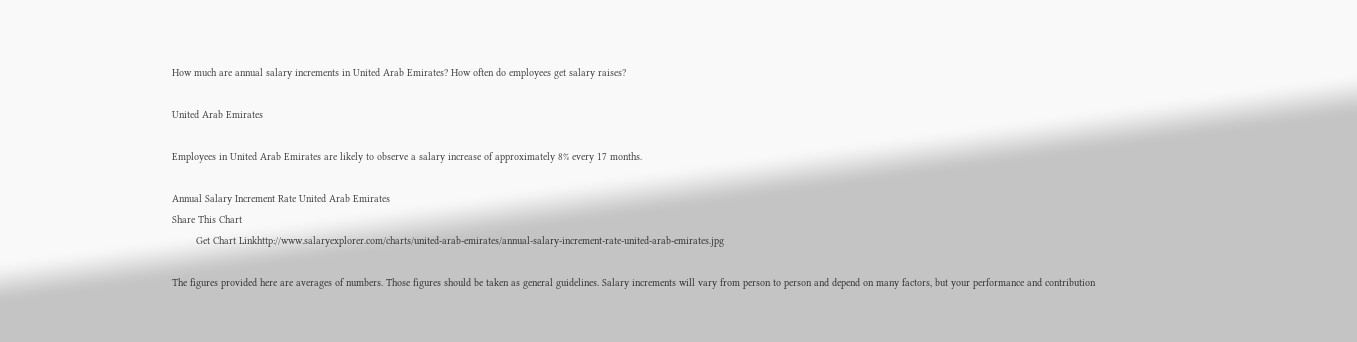How much are annual salary increments in United Arab Emirates? How often do employees get salary raises?

United Arab Emirates

Employees in United Arab Emirates are likely to observe a salary increase of approximately 8% every 17 months.

Annual Salary Increment Rate United Arab Emirates
Share This Chart
        Get Chart Linkhttp://www.salaryexplorer.com/charts/united-arab-emirates/annual-salary-increment-rate-united-arab-emirates.jpg

The figures provided here are averages of numbers. Those figures should be taken as general guidelines. Salary increments will vary from person to person and depend on many factors, but your performance and contribution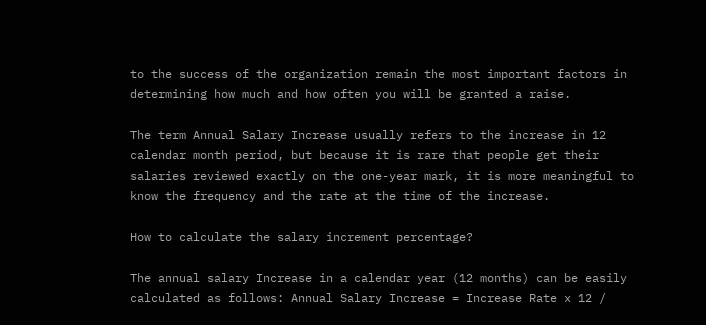to the success of the organization remain the most important factors in determining how much and how often you will be granted a raise.

The term Annual Salary Increase usually refers to the increase in 12 calendar month period, but because it is rare that people get their salaries reviewed exactly on the one-year mark, it is more meaningful to know the frequency and the rate at the time of the increase.

How to calculate the salary increment percentage?

The annual salary Increase in a calendar year (12 months) can be easily calculated as follows: Annual Salary Increase = Increase Rate x 12 /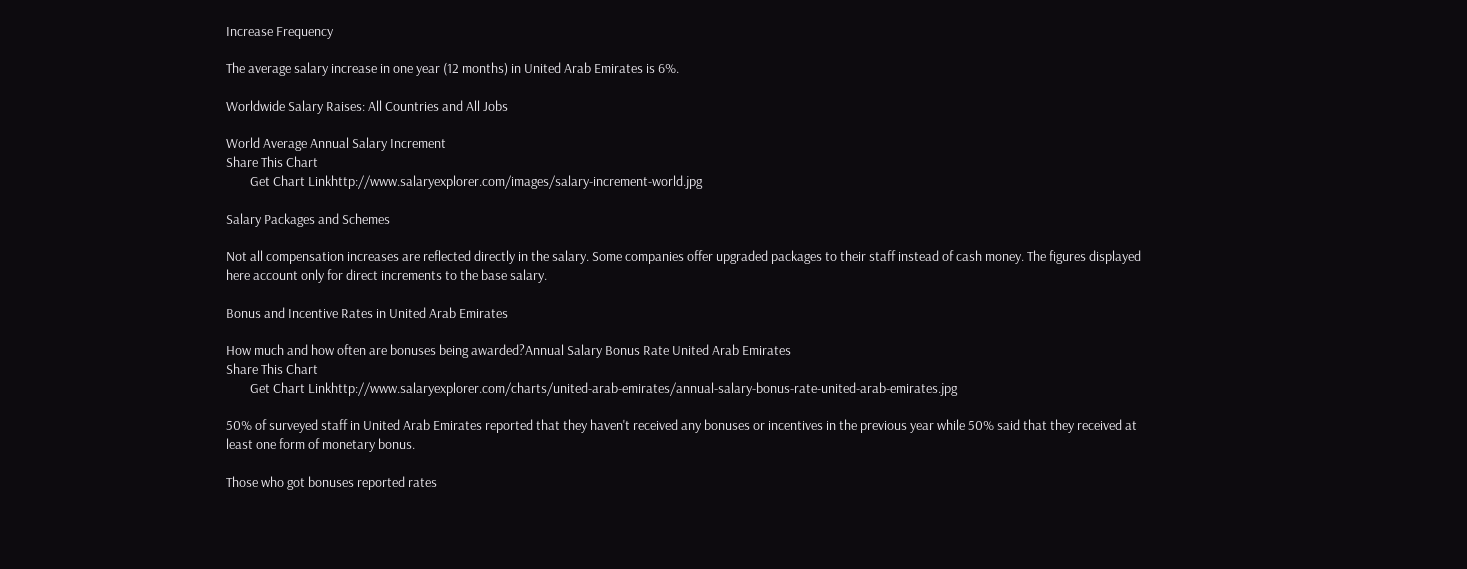Increase Frequency

The average salary increase in one year (12 months) in United Arab Emirates is 6%.

Worldwide Salary Raises: All Countries and All Jobs

World Average Annual Salary Increment
Share This Chart
        Get Chart Linkhttp://www.salaryexplorer.com/images/salary-increment-world.jpg

Salary Packages and Schemes

Not all compensation increases are reflected directly in the salary. Some companies offer upgraded packages to their staff instead of cash money. The figures displayed here account only for direct increments to the base salary.

Bonus and Incentive Rates in United Arab Emirates

How much and how often are bonuses being awarded?Annual Salary Bonus Rate United Arab Emirates
Share This Chart
        Get Chart Linkhttp://www.salaryexplorer.com/charts/united-arab-emirates/annual-salary-bonus-rate-united-arab-emirates.jpg

50% of surveyed staff in United Arab Emirates reported that they haven't received any bonuses or incentives in the previous year while 50% said that they received at least one form of monetary bonus.

Those who got bonuses reported rates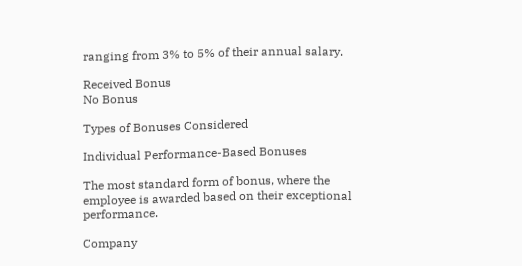ranging from 3% to 5% of their annual salary.

Received Bonus
No Bonus

Types of Bonuses Considered

Individual Performance-Based Bonuses

The most standard form of bonus, where the employee is awarded based on their exceptional performance.

Company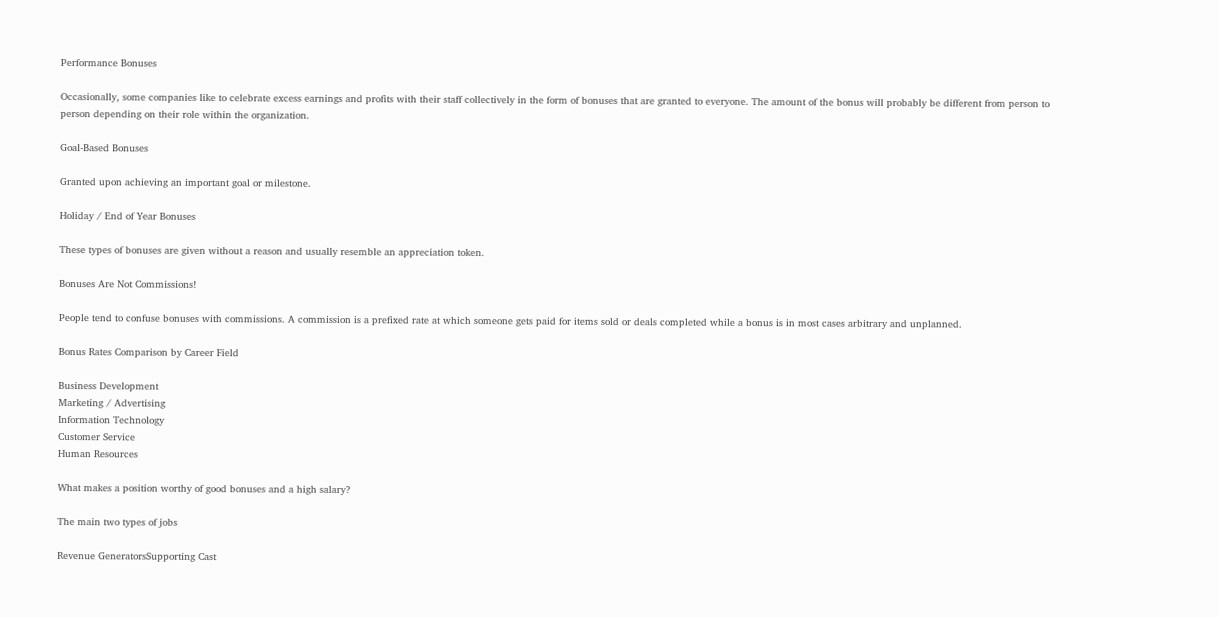Performance Bonuses

Occasionally, some companies like to celebrate excess earnings and profits with their staff collectively in the form of bonuses that are granted to everyone. The amount of the bonus will probably be different from person to person depending on their role within the organization.

Goal-Based Bonuses

Granted upon achieving an important goal or milestone.

Holiday / End of Year Bonuses

These types of bonuses are given without a reason and usually resemble an appreciation token.

Bonuses Are Not Commissions!

People tend to confuse bonuses with commissions. A commission is a prefixed rate at which someone gets paid for items sold or deals completed while a bonus is in most cases arbitrary and unplanned.

Bonus Rates Comparison by Career Field

Business Development
Marketing / Advertising
Information Technology
Customer Service
Human Resources

What makes a position worthy of good bonuses and a high salary?

The main two types of jobs

Revenue GeneratorsSupporting Cast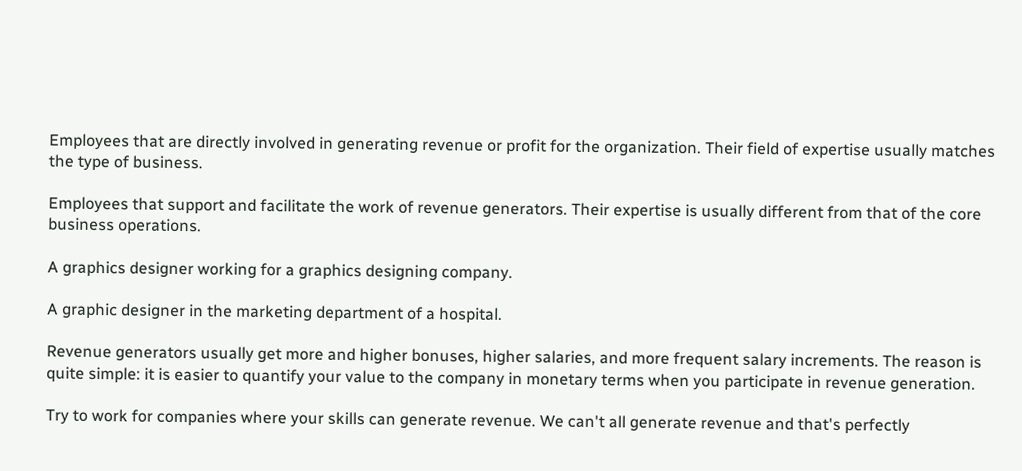Employees that are directly involved in generating revenue or profit for the organization. Their field of expertise usually matches the type of business.

Employees that support and facilitate the work of revenue generators. Their expertise is usually different from that of the core business operations.

A graphics designer working for a graphics designing company.

A graphic designer in the marketing department of a hospital.

Revenue generators usually get more and higher bonuses, higher salaries, and more frequent salary increments. The reason is quite simple: it is easier to quantify your value to the company in monetary terms when you participate in revenue generation.

Try to work for companies where your skills can generate revenue. We can't all generate revenue and that's perfectly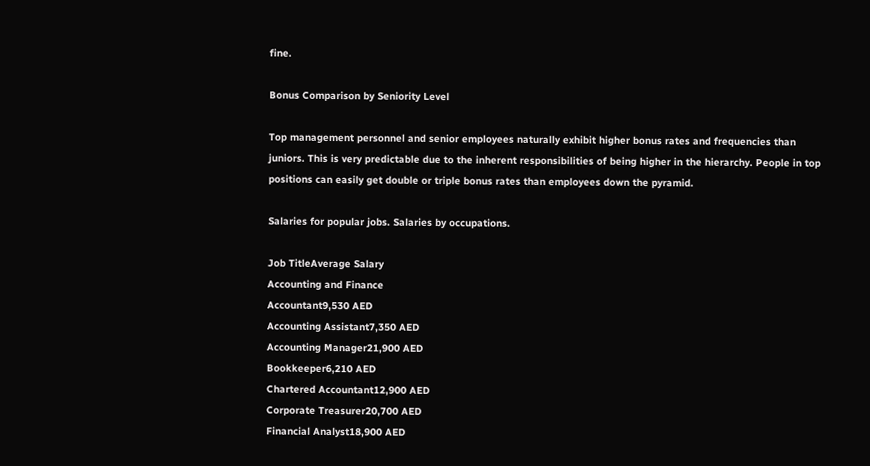fine.

Bonus Comparison by Seniority Level

Top management personnel and senior employees naturally exhibit higher bonus rates and frequencies than juniors. This is very predictable due to the inherent responsibilities of being higher in the hierarchy. People in top positions can easily get double or triple bonus rates than employees down the pyramid.

Salaries for popular jobs. Salaries by occupations.

Job TitleAverage Salary
Accounting and Finance
Accountant9,530 AED
Accounting Assistant7,350 AED
Accounting Manager21,900 AED
Bookkeeper6,210 AED
Chartered Accountant12,900 AED
Corporate Treasurer20,700 AED
Financial Analyst18,900 AED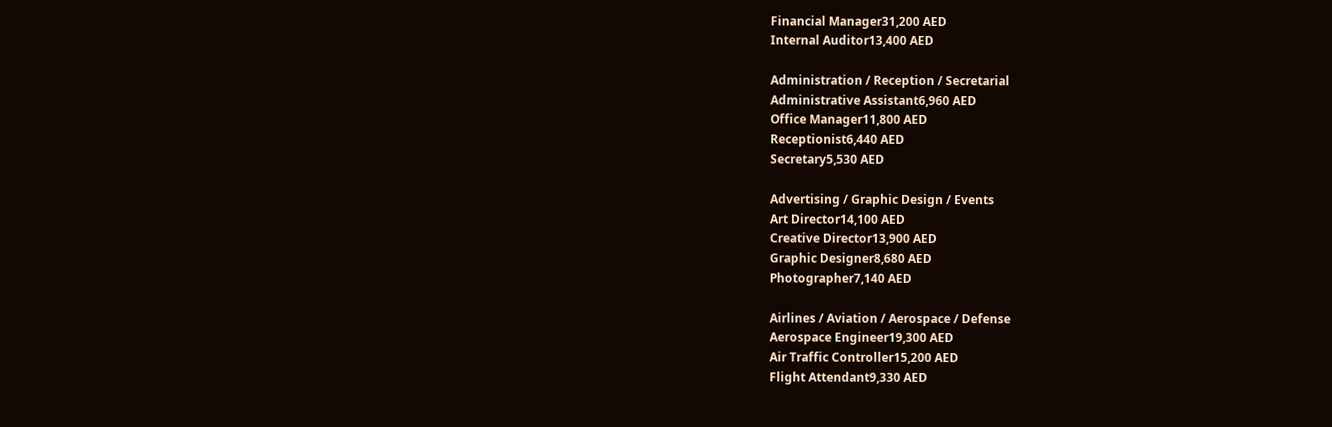Financial Manager31,200 AED
Internal Auditor13,400 AED

Administration / Reception / Secretarial
Administrative Assistant6,960 AED
Office Manager11,800 AED
Receptionist6,440 AED
Secretary5,530 AED

Advertising / Graphic Design / Events
Art Director14,100 AED
Creative Director13,900 AED
Graphic Designer8,680 AED
Photographer7,140 AED

Airlines / Aviation / Aerospace / Defense
Aerospace Engineer19,300 AED
Air Traffic Controller15,200 AED
Flight Attendant9,330 AED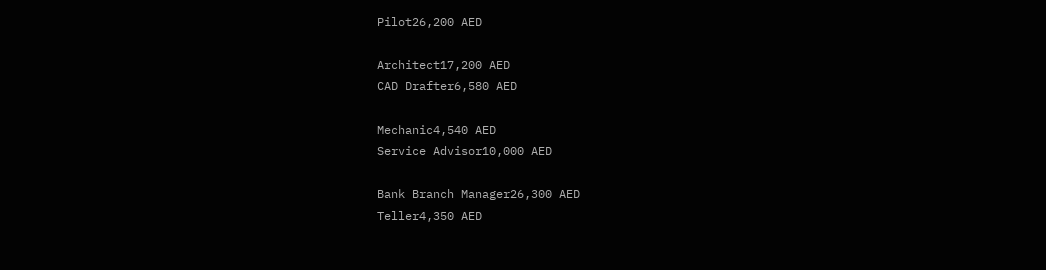Pilot26,200 AED

Architect17,200 AED
CAD Drafter6,580 AED

Mechanic4,540 AED
Service Advisor10,000 AED

Bank Branch Manager26,300 AED
Teller4,350 AED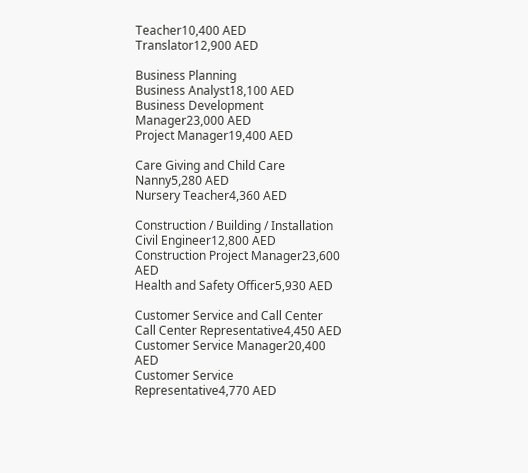Teacher10,400 AED
Translator12,900 AED

Business Planning
Business Analyst18,100 AED
Business Development Manager23,000 AED
Project Manager19,400 AED

Care Giving and Child Care
Nanny5,280 AED
Nursery Teacher4,360 AED

Construction / Building / Installation
Civil Engineer12,800 AED
Construction Project Manager23,600 AED
Health and Safety Officer5,930 AED

Customer Service and Call Center
Call Center Representative4,450 AED
Customer Service Manager20,400 AED
Customer Service Representative4,770 AED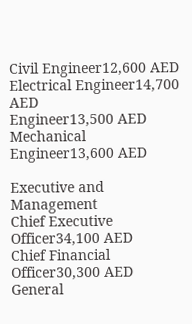Civil Engineer12,600 AED
Electrical Engineer14,700 AED
Engineer13,500 AED
Mechanical Engineer13,600 AED

Executive and Management
Chief Executive Officer34,100 AED
Chief Financial Officer30,300 AED
General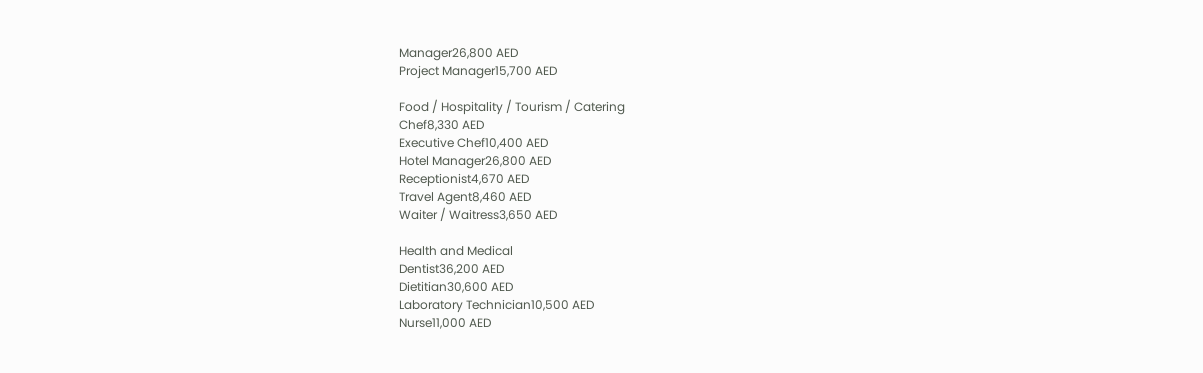Manager26,800 AED
Project Manager15,700 AED

Food / Hospitality / Tourism / Catering
Chef8,330 AED
Executive Chef10,400 AED
Hotel Manager26,800 AED
Receptionist4,670 AED
Travel Agent8,460 AED
Waiter / Waitress3,650 AED

Health and Medical
Dentist36,200 AED
Dietitian30,600 AED
Laboratory Technician10,500 AED
Nurse11,000 AED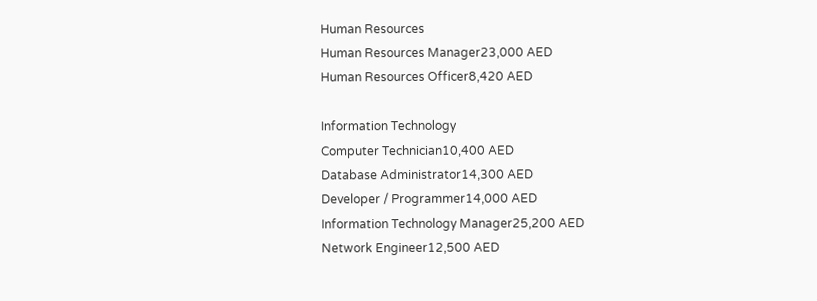Human Resources
Human Resources Manager23,000 AED
Human Resources Officer8,420 AED

Information Technology
Computer Technician10,400 AED
Database Administrator14,300 AED
Developer / Programmer14,000 AED
Information Technology Manager25,200 AED
Network Engineer12,500 AED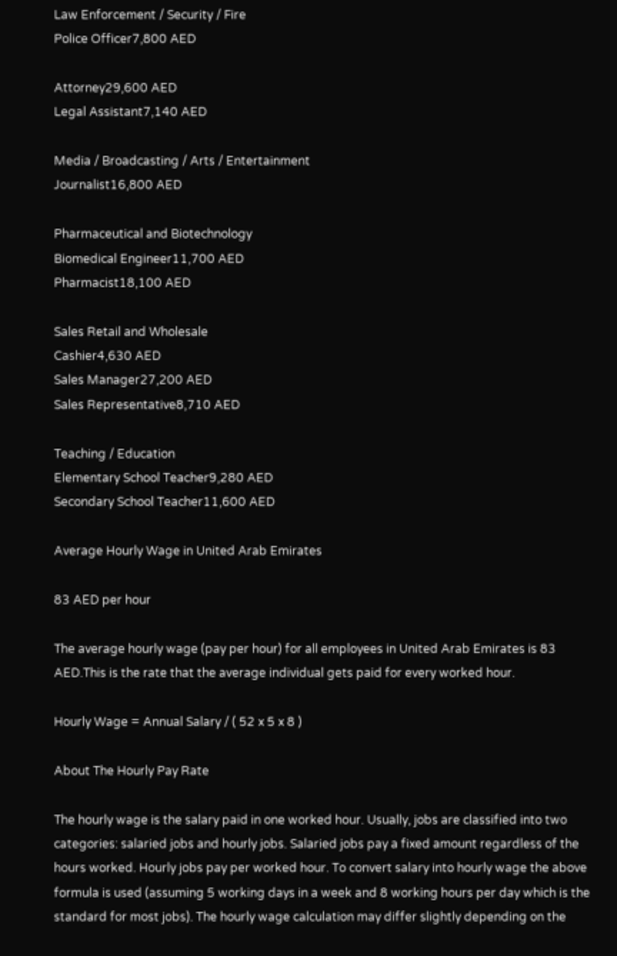Law Enforcement / Security / Fire
Police Officer7,800 AED

Attorney29,600 AED
Legal Assistant7,140 AED

Media / Broadcasting / Arts / Entertainment
Journalist16,800 AED

Pharmaceutical and Biotechnology
Biomedical Engineer11,700 AED
Pharmacist18,100 AED

Sales Retail and Wholesale
Cashier4,630 AED
Sales Manager27,200 AED
Sales Representative8,710 AED

Teaching / Education
Elementary School Teacher9,280 AED
Secondary School Teacher11,600 AED

Average Hourly Wage in United Arab Emirates

83 AED per hour

The average hourly wage (pay per hour) for all employees in United Arab Emirates is 83 AED.This is the rate that the average individual gets paid for every worked hour.

Hourly Wage = Annual Salary / ( 52 x 5 x 8 )

About The Hourly Pay Rate

The hourly wage is the salary paid in one worked hour. Usually, jobs are classified into two categories: salaried jobs and hourly jobs. Salaried jobs pay a fixed amount regardless of the hours worked. Hourly jobs pay per worked hour. To convert salary into hourly wage the above formula is used (assuming 5 working days in a week and 8 working hours per day which is the standard for most jobs). The hourly wage calculation may differ slightly depending on the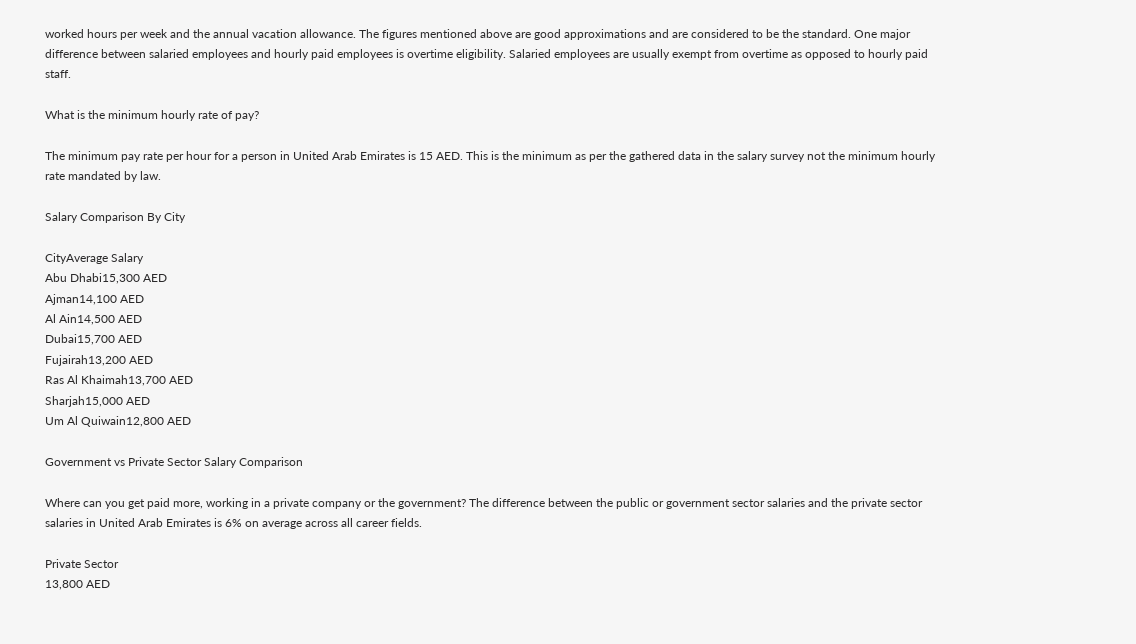worked hours per week and the annual vacation allowance. The figures mentioned above are good approximations and are considered to be the standard. One major difference between salaried employees and hourly paid employees is overtime eligibility. Salaried employees are usually exempt from overtime as opposed to hourly paid staff.

What is the minimum hourly rate of pay?

The minimum pay rate per hour for a person in United Arab Emirates is 15 AED. This is the minimum as per the gathered data in the salary survey not the minimum hourly rate mandated by law.

Salary Comparison By City

CityAverage Salary
Abu Dhabi15,300 AED
Ajman14,100 AED
Al Ain14,500 AED
Dubai15,700 AED
Fujairah13,200 AED
Ras Al Khaimah13,700 AED
Sharjah15,000 AED
Um Al Quiwain12,800 AED

Government vs Private Sector Salary Comparison

Where can you get paid more, working in a private company or the government? The difference between the public or government sector salaries and the private sector salaries in United Arab Emirates is 6% on average across all career fields.

Private Sector
13,800 AED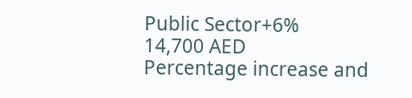Public Sector+6%
14,700 AED
Percentage increase and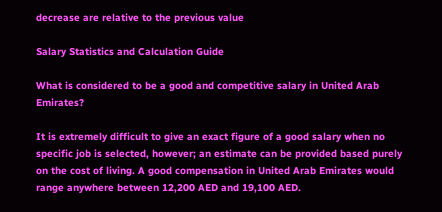decrease are relative to the previous value

Salary Statistics and Calculation Guide

What is considered to be a good and competitive salary in United Arab Emirates?

It is extremely difficult to give an exact figure of a good salary when no specific job is selected, however; an estimate can be provided based purely on the cost of living. A good compensation in United Arab Emirates would range anywhere between 12,200 AED and 19,100 AED.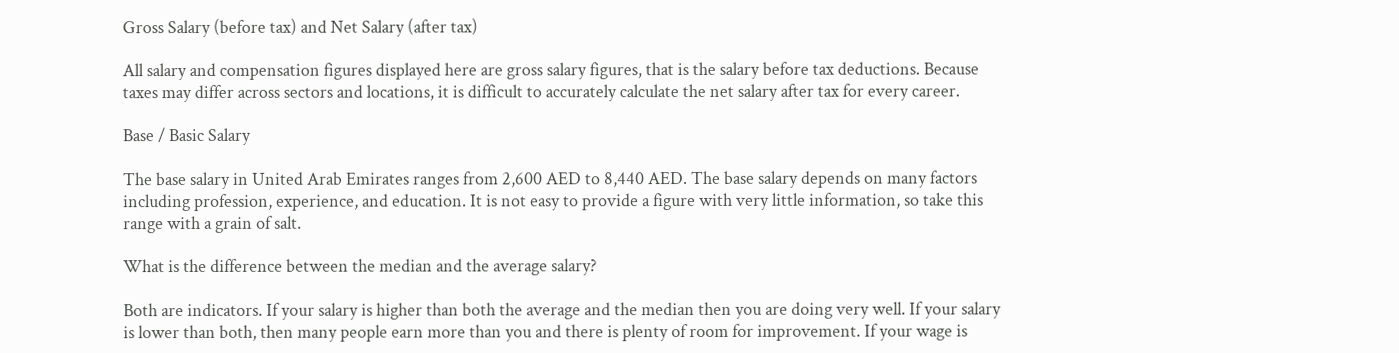Gross Salary (before tax) and Net Salary (after tax)

All salary and compensation figures displayed here are gross salary figures, that is the salary before tax deductions. Because taxes may differ across sectors and locations, it is difficult to accurately calculate the net salary after tax for every career.

Base / Basic Salary

The base salary in United Arab Emirates ranges from 2,600 AED to 8,440 AED. The base salary depends on many factors including profession, experience, and education. It is not easy to provide a figure with very little information, so take this range with a grain of salt.

What is the difference between the median and the average salary?

Both are indicators. If your salary is higher than both the average and the median then you are doing very well. If your salary is lower than both, then many people earn more than you and there is plenty of room for improvement. If your wage is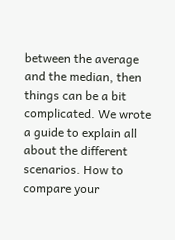between the average and the median, then things can be a bit complicated. We wrote a guide to explain all about the different scenarios. How to compare your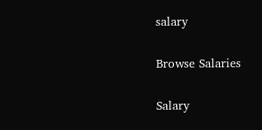salary

Browse Salaries

Salary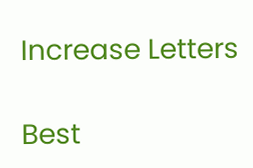Increase Letters

Best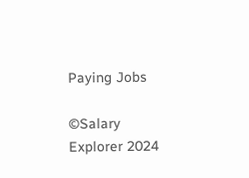Paying Jobs

©Salary Explorer 2024